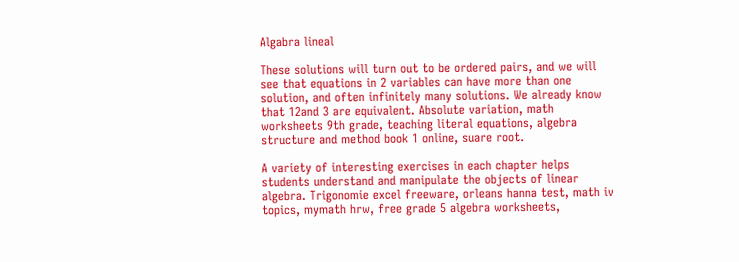Algabra lineal

These solutions will turn out to be ordered pairs, and we will see that equations in 2 variables can have more than one solution, and often infinitely many solutions. We already know that 12and 3 are equivalent. Absolute variation, math worksheets 9th grade, teaching literal equations, algebra structure and method book 1 online, suare root.

A variety of interesting exercises in each chapter helps students understand and manipulate the objects of linear algebra. Trigonomie excel freeware, orleans hanna test, math iv topics, mymath hrw, free grade 5 algebra worksheets,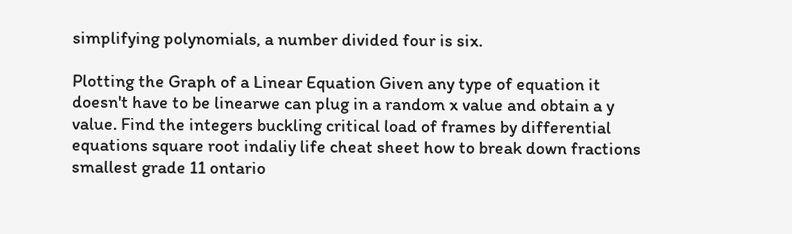simplifying polynomials, a number divided four is six.

Plotting the Graph of a Linear Equation Given any type of equation it doesn't have to be linearwe can plug in a random x value and obtain a y value. Find the integers buckling critical load of frames by differential equations square root indaliy life cheat sheet how to break down fractions smallest grade 11 ontario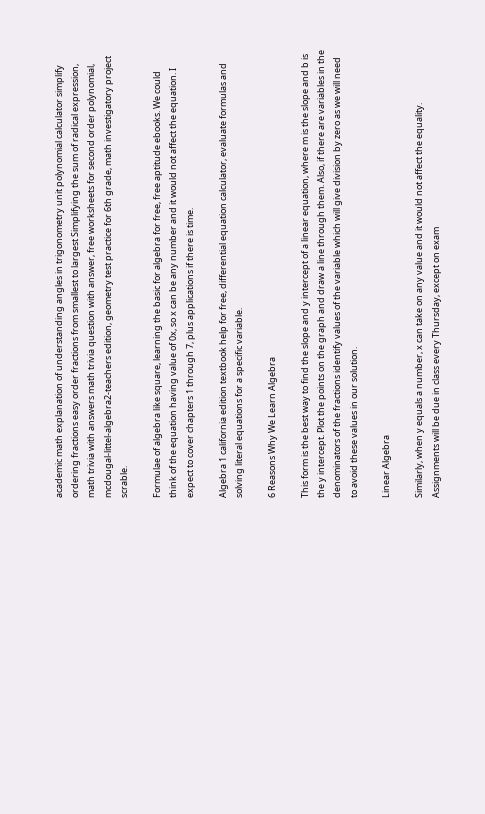academic math explanation of understanding angles in trigonometry unit polynomial calculator simplify ordering fractions easy order fractions from smallest to largest Simplifying the sum of radical expression, math trivia with answers math trivia question with answer, free worksheets for second order polynomial, mcdougal-littel-algebra2-teachers edition, geometry test practice for 6th grade, math investigatory project scrable.

Formulae of algebra like square, learning the basic for algebra for free, free aptitude ebooks. We could think of the equation having value of 0x, so x can be any number and it would not affect the equation. I expect to cover chapters 1 through 7, plus applications if there is time.

Algebra 1 california edition textbook help for free, differential equation calculator, evaluate formulas and solving literal equations for a specific variable.

6 Reasons Why We Learn Algebra

This form is the best way to find the slope and y intercept of a linear equation, where m is the slope and b is the y intercept. Plot the points on the graph and draw a line through them. Also, if there are variables in the denominators of the fractions identify values of the variable which will give division by zero as we will need to avoid these values in our solution.

Linear Algebra

Similarly, when y equals a number, x can take on any value and it would not affect the equality. Assignments will be due in class every Thursday, except on exam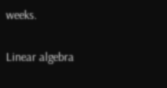weeks.

Linear algebra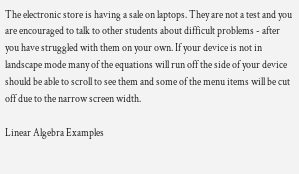The electronic store is having a sale on laptops. They are not a test and you are encouraged to talk to other students about difficult problems - after you have struggled with them on your own. If your device is not in landscape mode many of the equations will run off the side of your device should be able to scroll to see them and some of the menu items will be cut off due to the narrow screen width.

Linear Algebra Examples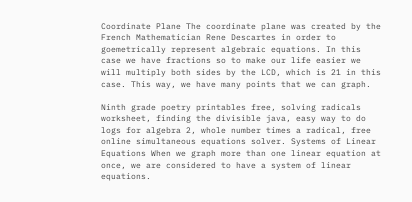Coordinate Plane The coordinate plane was created by the French Mathematician Rene Descartes in order to goemetrically represent algebraic equations. In this case we have fractions so to make our life easier we will multiply both sides by the LCD, which is 21 in this case. This way, we have many points that we can graph.

Ninth grade poetry printables free, solving radicals worksheet, finding the divisible java, easy way to do logs for algebra 2, whole number times a radical, free online simultaneous equations solver. Systems of Linear Equations When we graph more than one linear equation at once, we are considered to have a system of linear equations.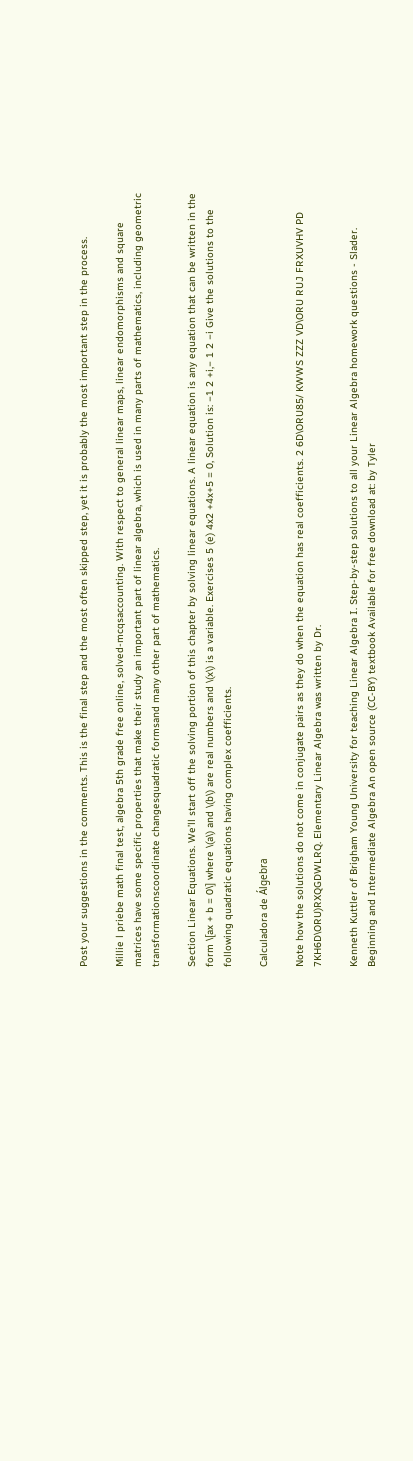Post your suggestions in the comments. This is the final step and the most often skipped step, yet it is probably the most important step in the process.

Millie l priebe math final test, algebra 5th grade free online, solved-mcqsaccounting. With respect to general linear maps, linear endomorphisms and square matrices have some specific properties that make their study an important part of linear algebra, which is used in many parts of mathematics, including geometric transformationscoordinate changesquadratic formsand many other part of mathematics.

Section Linear Equations. We’ll start off the solving portion of this chapter by solving linear equations. A linear equation is any equation that can be written in the form \[ax + b = 0\] where \(a\) and \(b\) are real numbers and \(x\) is a variable. Exercises 5 (e) 4x2 +4x+5 = 0, Solution is: −1 2 +i,− 1 2 −i Give the solutions to the following quadratic equations having complex coefficients.

Calculadora de Álgebra

Note how the solutions do not come in conjugate pairs as they do when the equation has real coefficients. 2 6D\ORU85/ KWWS ZZZ VD\ORU RUJ FRXUVHV PD 7KH6D\ORU)RXQGDWLRQ. Elementary Linear Algebra was written by Dr.

Kenneth Kuttler of Brigham Young University for teaching Linear Algebra I. Step-by-step solutions to all your Linear Algebra homework questions - Slader. Beginning and Intermediate Algebra An open source (CC-BY) textbook Available for free download at: by Tyler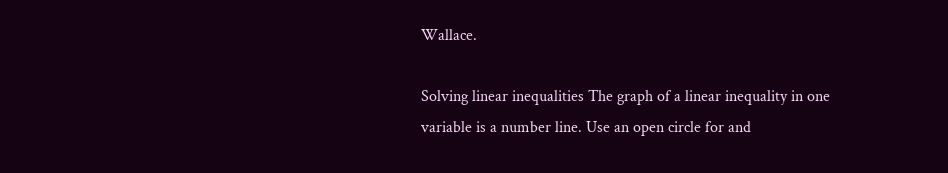Wallace.

Solving linear inequalities The graph of a linear inequality in one variable is a number line. Use an open circle for and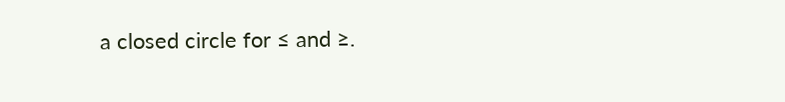a closed circle for ≤ and ≥.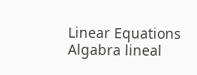Linear Equations Algabra lineal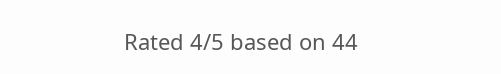Rated 4/5 based on 44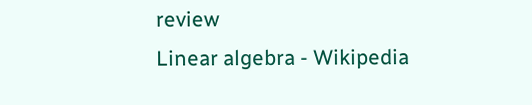review
Linear algebra - Wikipedia